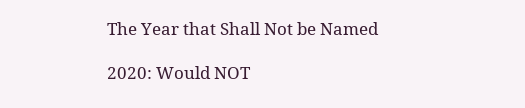The Year that Shall Not be Named

2020: Would NOT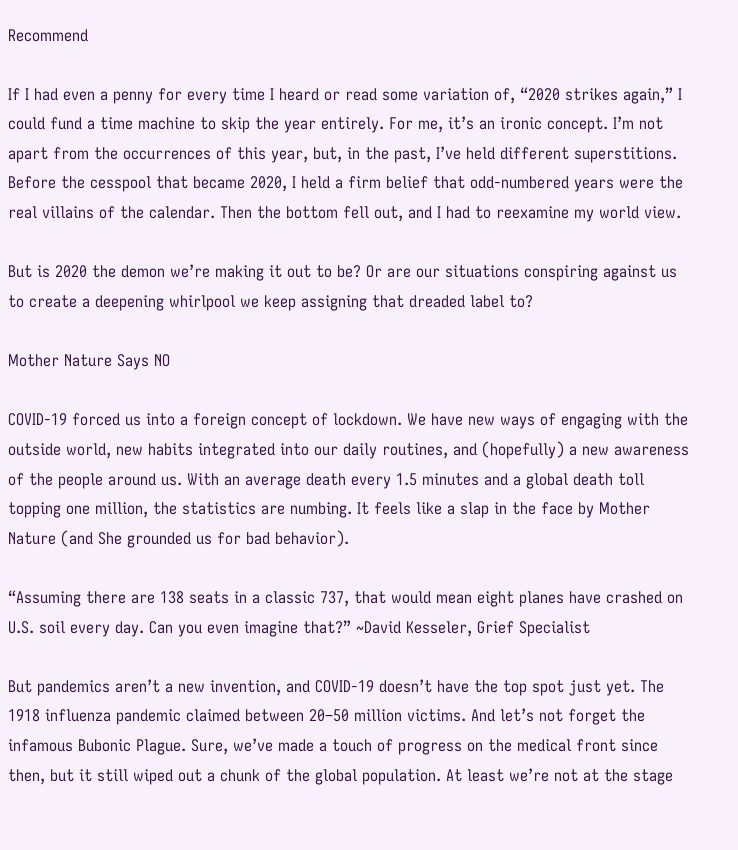Recommend

If I had even a penny for every time I heard or read some variation of, “2020 strikes again,” I could fund a time machine to skip the year entirely. For me, it’s an ironic concept. I’m not apart from the occurrences of this year, but, in the past, I’ve held different superstitions. Before the cesspool that became 2020, I held a firm belief that odd-numbered years were the real villains of the calendar. Then the bottom fell out, and I had to reexamine my world view.

But is 2020 the demon we’re making it out to be? Or are our situations conspiring against us to create a deepening whirlpool we keep assigning that dreaded label to?

Mother Nature Says NO

COVID-19 forced us into a foreign concept of lockdown. We have new ways of engaging with the outside world, new habits integrated into our daily routines, and (hopefully) a new awareness of the people around us. With an average death every 1.5 minutes and a global death toll topping one million, the statistics are numbing. It feels like a slap in the face by Mother Nature (and She grounded us for bad behavior).

“Assuming there are 138 seats in a classic 737, that would mean eight planes have crashed on U.S. soil every day. Can you even imagine that?” ~David Kesseler, Grief Specialist

But pandemics aren’t a new invention, and COVID-19 doesn’t have the top spot just yet. The 1918 influenza pandemic claimed between 20–50 million victims. And let’s not forget the infamous Bubonic Plague. Sure, we’ve made a touch of progress on the medical front since then, but it still wiped out a chunk of the global population. At least we’re not at the stage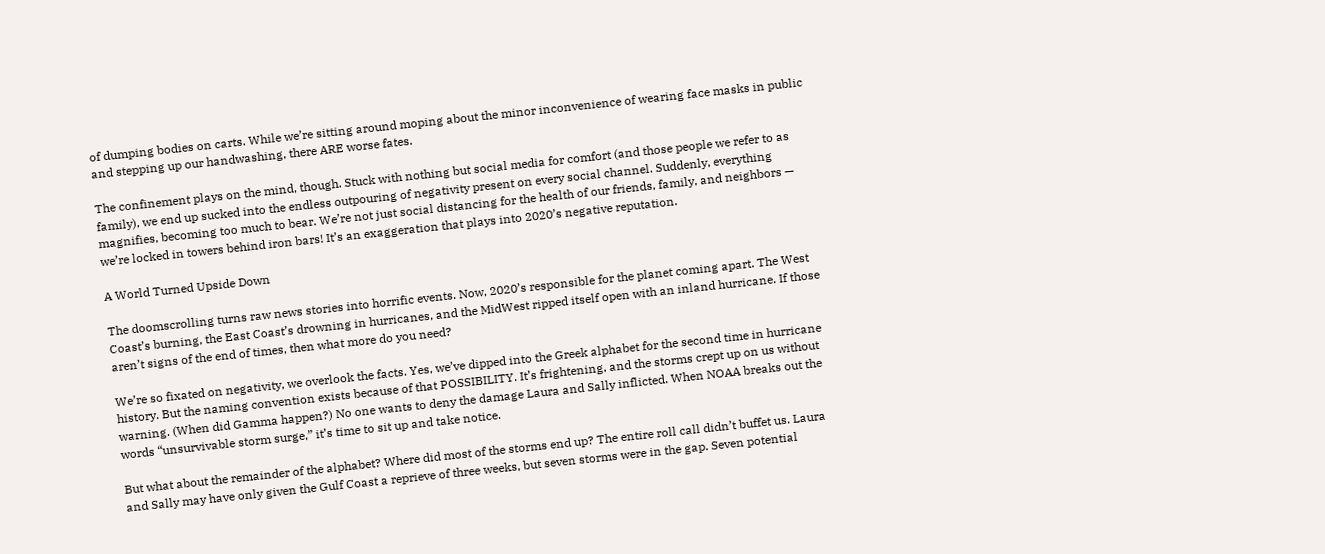of dumping bodies on carts. While we’re sitting around moping about the minor inconvenience of wearing face masks in public and stepping up our handwashing, there ARE worse fates.

The confinement plays on the mind, though. Stuck with nothing but social media for comfort (and those people we refer to as family), we end up sucked into the endless outpouring of negativity present on every social channel. Suddenly, everything magnifies, becoming too much to bear. We’re not just social distancing for the health of our friends, family, and neighbors — we’re locked in towers behind iron bars! It’s an exaggeration that plays into 2020’s negative reputation.

A World Turned Upside Down

The doomscrolling turns raw news stories into horrific events. Now, 2020’s responsible for the planet coming apart. The West Coast’s burning, the East Coast’s drowning in hurricanes, and the MidWest ripped itself open with an inland hurricane. If those aren’t signs of the end of times, then what more do you need?

We’re so fixated on negativity, we overlook the facts. Yes, we’ve dipped into the Greek alphabet for the second time in hurricane history. But the naming convention exists because of that POSSIBILITY. It’s frightening, and the storms crept up on us without warning. (When did Gamma happen?) No one wants to deny the damage Laura and Sally inflicted. When NOAA breaks out the words “unsurvivable storm surge,” it’s time to sit up and take notice.

But what about the remainder of the alphabet? Where did most of the storms end up? The entire roll call didn’t buffet us. Laura and Sally may have only given the Gulf Coast a reprieve of three weeks, but seven storms were in the gap. Seven potential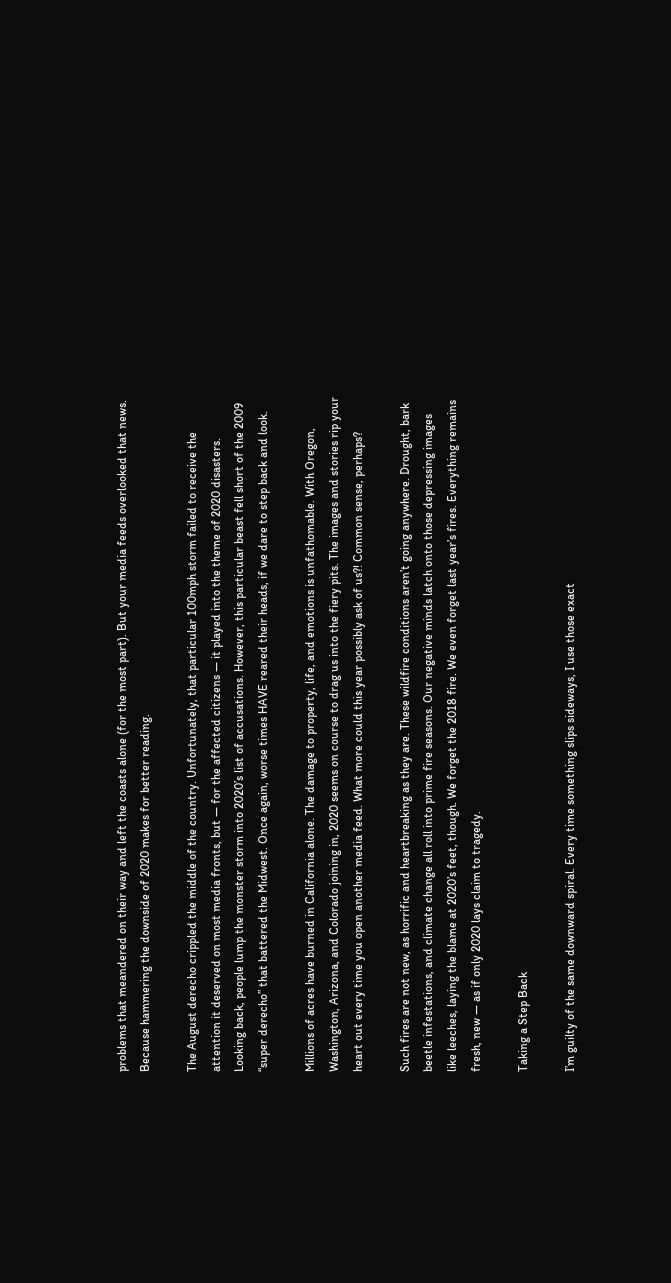problems that meandered on their way and left the coasts alone (for the most part). But your media feeds overlooked that news. Because hammering the downside of 2020 makes for better reading.

The August derecho crippled the middle of the country. Unfortunately, that particular 100mph storm failed to receive the attention it deserved on most media fronts, but — for the affected citizens — it played into the theme of 2020 disasters. Looking back, people lump the monster storm into 2020’s list of accusations. However, this particular beast fell short of the 2009 “super derecho” that battered the Midwest. Once again, worse times HAVE reared their heads, if we dare to step back and look.

Millions of acres have burned in California alone. The damage to property, life, and emotions is unfathomable. With Oregon, Washington, Arizona, and Colorado joining in, 2020 seems on course to drag us into the fiery pits. The images and stories rip your heart out every time you open another media feed. What more could this year possibly ask of us?! Common sense, perhaps?

Such fires are not new, as horrific and heartbreaking as they are. These wildfire conditions aren’t going anywhere. Drought, bark beetle infestations, and climate change all roll into prime fire seasons. Our negative minds latch onto those depressing images like leeches, laying the blame at 2020’s feet, though. We forget the 2018 fire. We even forget last year’s fires. Everything remains fresh, new — as if only 2020 lays claim to tragedy.

Taking a Step Back

I’m guilty of the same downward spiral. Every time something slips sideways, I use those exact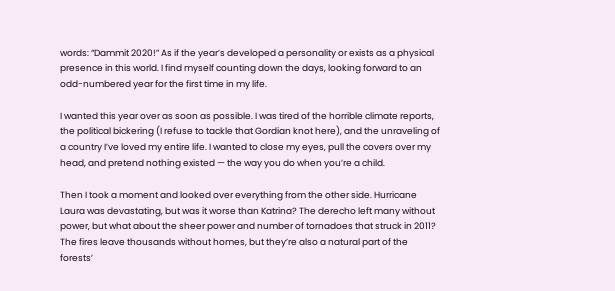words: “Dammit 2020!” As if the year’s developed a personality or exists as a physical presence in this world. I find myself counting down the days, looking forward to an odd-numbered year for the first time in my life.

I wanted this year over as soon as possible. I was tired of the horrible climate reports, the political bickering (I refuse to tackle that Gordian knot here), and the unraveling of a country I’ve loved my entire life. I wanted to close my eyes, pull the covers over my head, and pretend nothing existed — the way you do when you’re a child.

Then I took a moment and looked over everything from the other side. Hurricane Laura was devastating, but was it worse than Katrina? The derecho left many without power, but what about the sheer power and number of tornadoes that struck in 2011? The fires leave thousands without homes, but they’re also a natural part of the forests’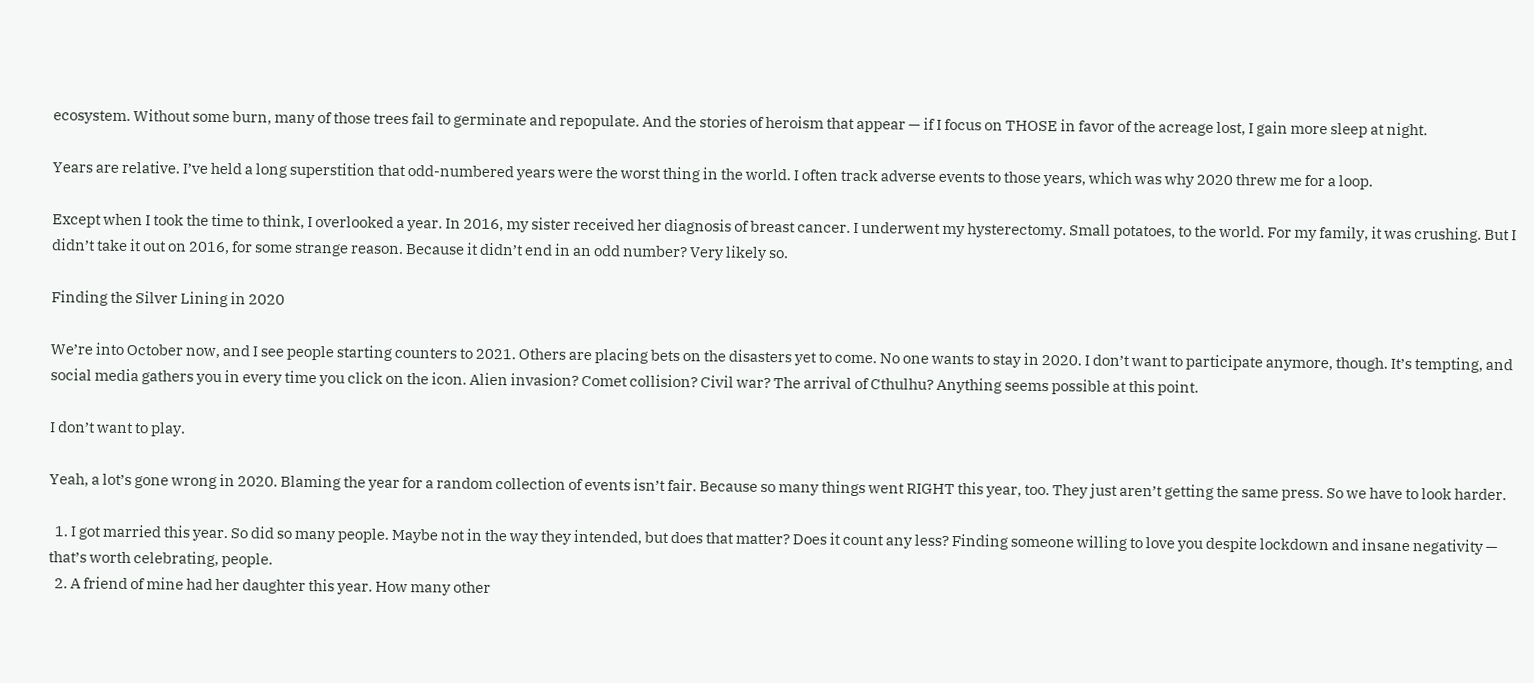ecosystem. Without some burn, many of those trees fail to germinate and repopulate. And the stories of heroism that appear — if I focus on THOSE in favor of the acreage lost, I gain more sleep at night.

Years are relative. I’ve held a long superstition that odd-numbered years were the worst thing in the world. I often track adverse events to those years, which was why 2020 threw me for a loop.

Except when I took the time to think, I overlooked a year. In 2016, my sister received her diagnosis of breast cancer. I underwent my hysterectomy. Small potatoes, to the world. For my family, it was crushing. But I didn’t take it out on 2016, for some strange reason. Because it didn’t end in an odd number? Very likely so.

Finding the Silver Lining in 2020

We’re into October now, and I see people starting counters to 2021. Others are placing bets on the disasters yet to come. No one wants to stay in 2020. I don’t want to participate anymore, though. It’s tempting, and social media gathers you in every time you click on the icon. Alien invasion? Comet collision? Civil war? The arrival of Cthulhu? Anything seems possible at this point.

I don’t want to play.

Yeah, a lot’s gone wrong in 2020. Blaming the year for a random collection of events isn’t fair. Because so many things went RIGHT this year, too. They just aren’t getting the same press. So we have to look harder.

  1. I got married this year. So did so many people. Maybe not in the way they intended, but does that matter? Does it count any less? Finding someone willing to love you despite lockdown and insane negativity — that’s worth celebrating, people.
  2. A friend of mine had her daughter this year. How many other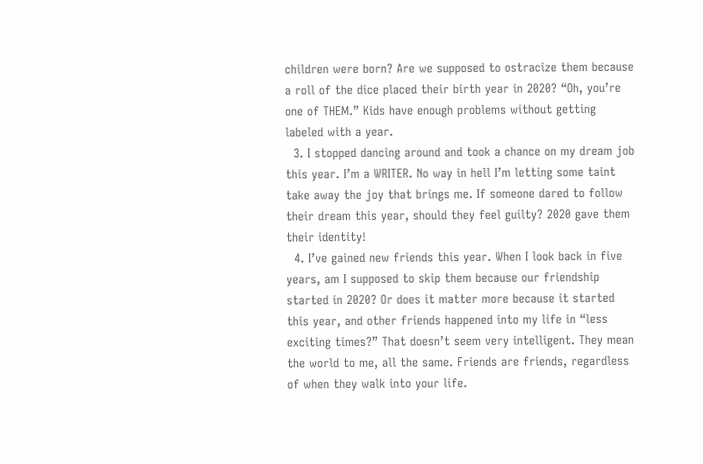children were born? Are we supposed to ostracize them because a roll of the dice placed their birth year in 2020? “Oh, you’re one of THEM.” Kids have enough problems without getting labeled with a year.
  3. I stopped dancing around and took a chance on my dream job this year. I’m a WRITER. No way in hell I’m letting some taint take away the joy that brings me. If someone dared to follow their dream this year, should they feel guilty? 2020 gave them their identity!
  4. I’ve gained new friends this year. When I look back in five years, am I supposed to skip them because our friendship started in 2020? Or does it matter more because it started this year, and other friends happened into my life in “less exciting times?” That doesn’t seem very intelligent. They mean the world to me, all the same. Friends are friends, regardless of when they walk into your life.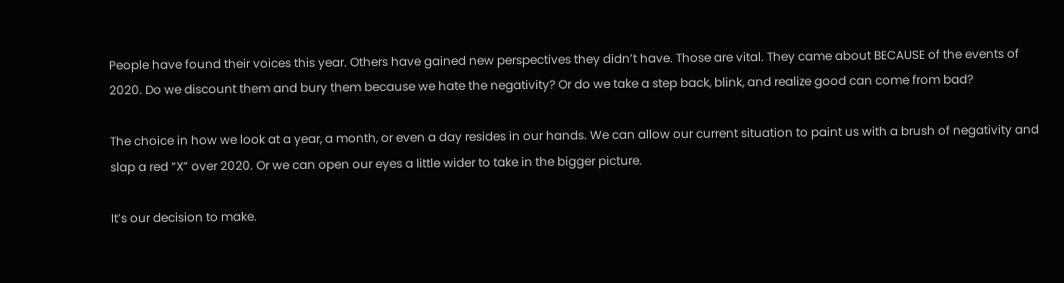People have found their voices this year. Others have gained new perspectives they didn’t have. Those are vital. They came about BECAUSE of the events of 2020. Do we discount them and bury them because we hate the negativity? Or do we take a step back, blink, and realize good can come from bad?

The choice in how we look at a year, a month, or even a day resides in our hands. We can allow our current situation to paint us with a brush of negativity and slap a red “X” over 2020. Or we can open our eyes a little wider to take in the bigger picture.

It’s our decision to make.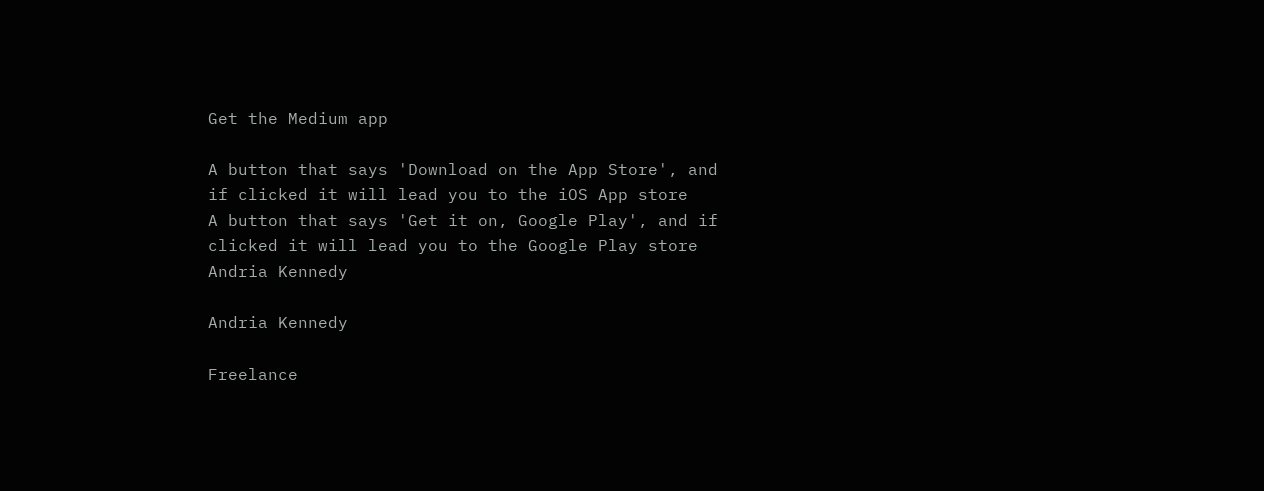Get the Medium app

A button that says 'Download on the App Store', and if clicked it will lead you to the iOS App store
A button that says 'Get it on, Google Play', and if clicked it will lead you to the Google Play store
Andria Kennedy

Andria Kennedy

Freelance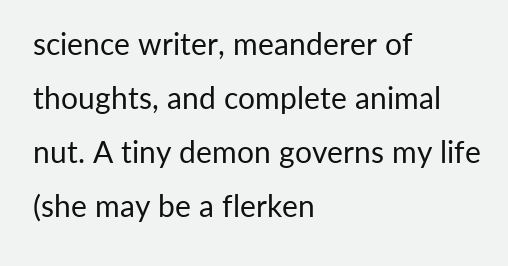science writer, meanderer of thoughts, and complete animal nut. A tiny demon governs my life (she may be a flerken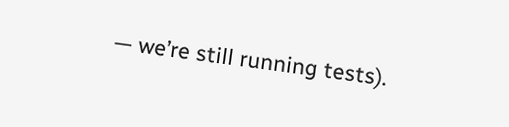— we’re still running tests).